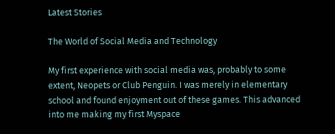Latest Stories

The World of Social Media and Technology

My first experience with social media was, probably to some extent, Neopets or Club Penguin. I was merely in elementary school and found enjoyment out of these games. This advanced into me making my first Myspace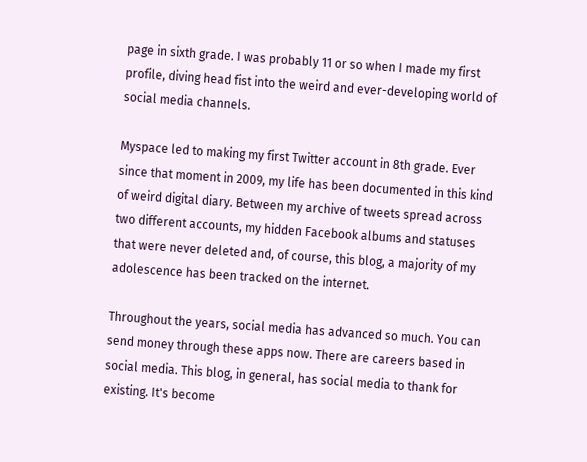page in sixth grade. I was probably 11 or so when I made my first profile, diving head fist into the weird and ever-developing world of social media channels.

Myspace led to making my first Twitter account in 8th grade. Ever since that moment in 2009, my life has been documented in this kind of weird digital diary. Between my archive of tweets spread across two different accounts, my hidden Facebook albums and statuses that were never deleted and, of course, this blog, a majority of my adolescence has been tracked on the internet.

Throughout the years, social media has advanced so much. You can send money through these apps now. There are careers based in social media. This blog, in general, has social media to thank for existing. It's become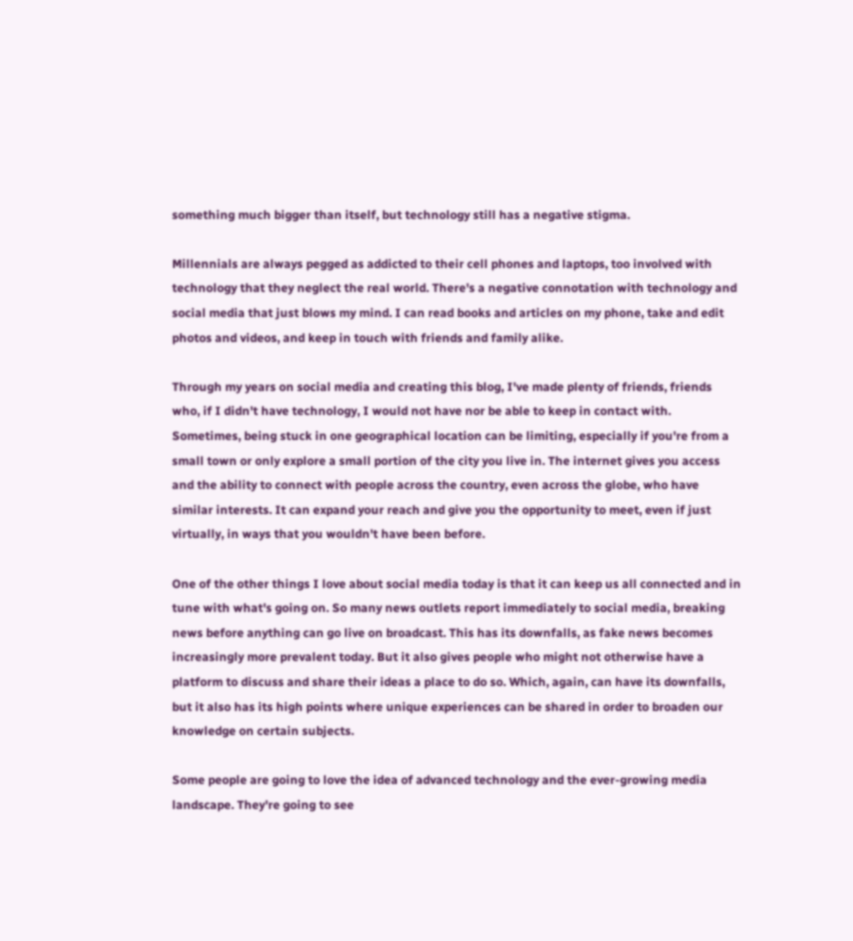something much bigger than itself, but technology still has a negative stigma.

Millennials are always pegged as addicted to their cell phones and laptops, too involved with technology that they neglect the real world. There's a negative connotation with technology and social media that just blows my mind. I can read books and articles on my phone, take and edit photos and videos, and keep in touch with friends and family alike.

Through my years on social media and creating this blog, I've made plenty of friends, friends who, if I didn't have technology, I would not have nor be able to keep in contact with. Sometimes, being stuck in one geographical location can be limiting, especially if you're from a small town or only explore a small portion of the city you live in. The internet gives you access and the ability to connect with people across the country, even across the globe, who have similar interests. It can expand your reach and give you the opportunity to meet, even if just virtually, in ways that you wouldn't have been before.

One of the other things I love about social media today is that it can keep us all connected and in tune with what's going on. So many news outlets report immediately to social media, breaking news before anything can go live on broadcast. This has its downfalls, as fake news becomes increasingly more prevalent today. But it also gives people who might not otherwise have a platform to discuss and share their ideas a place to do so. Which, again, can have its downfalls, but it also has its high points where unique experiences can be shared in order to broaden our knowledge on certain subjects.

Some people are going to love the idea of advanced technology and the ever-growing media landscape. They're going to see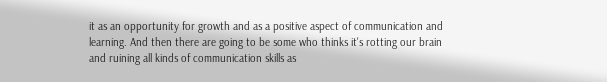it as an opportunity for growth and as a positive aspect of communication and learning. And then there are going to be some who thinks it's rotting our brain and ruining all kinds of communication skills as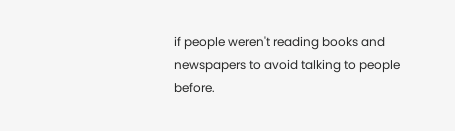if people weren't reading books and newspapers to avoid talking to people before.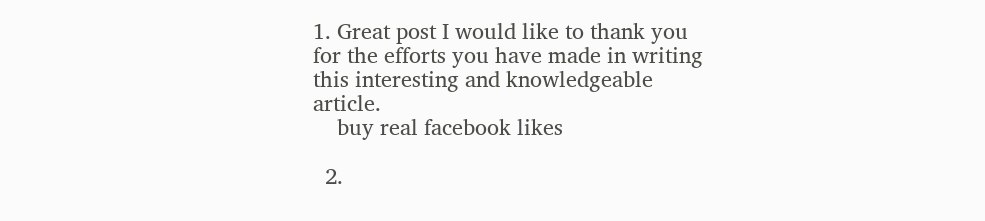1. Great post I would like to thank you for the efforts you have made in writing this interesting and knowledgeable article.
    buy real facebook likes

  2.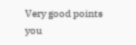Very good points you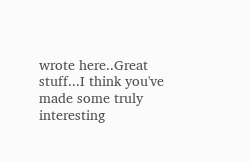wrote here..Great stuff...I think you've made some truly interesting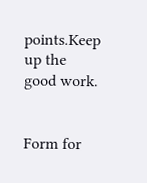points.Keep up the good work.


Form for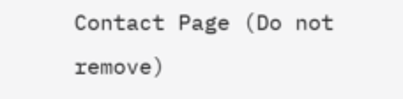Contact Page (Do not remove)